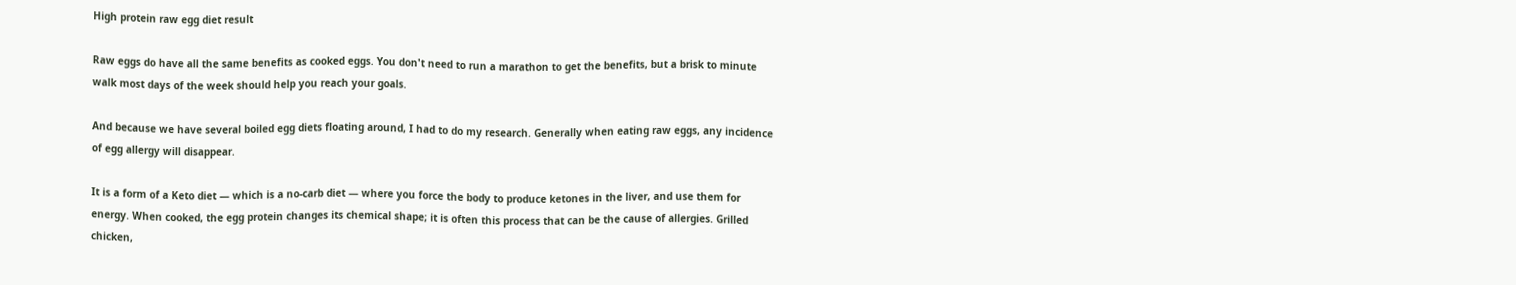High protein raw egg diet result

Raw eggs do have all the same benefits as cooked eggs. You don't need to run a marathon to get the benefits, but a brisk to minute walk most days of the week should help you reach your goals.

And because we have several boiled egg diets floating around, I had to do my research. Generally when eating raw eggs, any incidence of egg allergy will disappear.

It is a form of a Keto diet — which is a no-carb diet — where you force the body to produce ketones in the liver, and use them for energy. When cooked, the egg protein changes its chemical shape; it is often this process that can be the cause of allergies. Grilled chicken,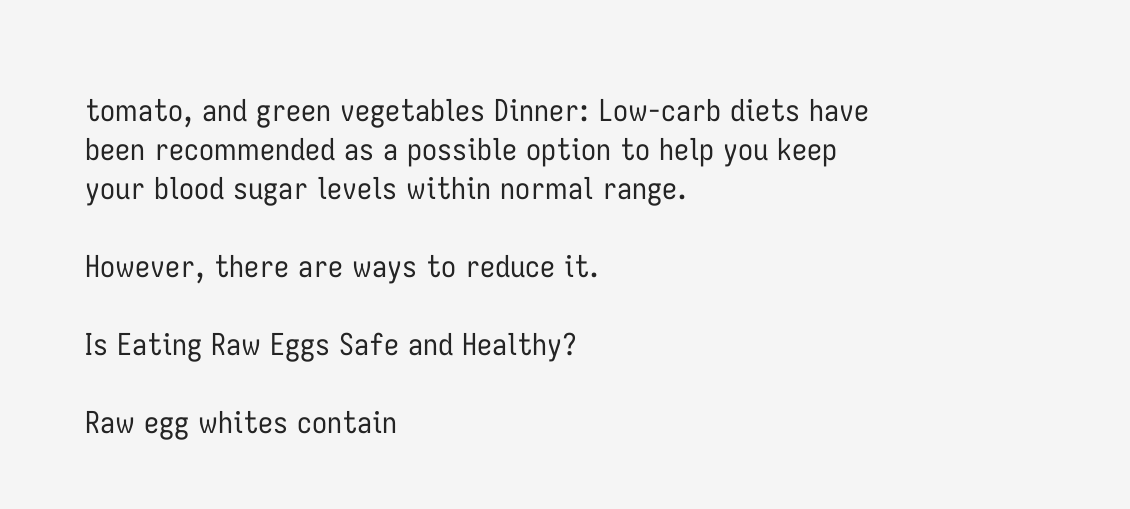tomato, and green vegetables Dinner: Low-carb diets have been recommended as a possible option to help you keep your blood sugar levels within normal range.

However, there are ways to reduce it.

Is Eating Raw Eggs Safe and Healthy?

Raw egg whites contain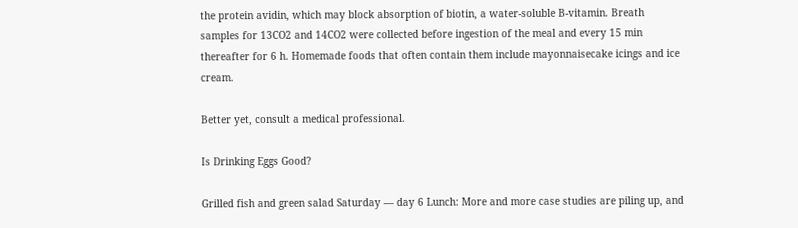the protein avidin, which may block absorption of biotin, a water-soluble B-vitamin. Breath samples for 13CO2 and 14CO2 were collected before ingestion of the meal and every 15 min thereafter for 6 h. Homemade foods that often contain them include mayonnaisecake icings and ice cream.

Better yet, consult a medical professional.

Is Drinking Eggs Good?

Grilled fish and green salad Saturday — day 6 Lunch: More and more case studies are piling up, and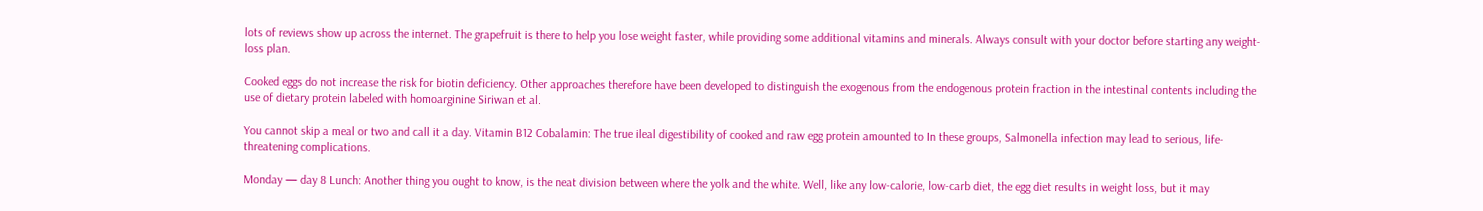lots of reviews show up across the internet. The grapefruit is there to help you lose weight faster, while providing some additional vitamins and minerals. Always consult with your doctor before starting any weight-loss plan.

Cooked eggs do not increase the risk for biotin deficiency. Other approaches therefore have been developed to distinguish the exogenous from the endogenous protein fraction in the intestinal contents including the use of dietary protein labeled with homoarginine Siriwan et al.

You cannot skip a meal or two and call it a day. Vitamin B12 Cobalamin: The true ileal digestibility of cooked and raw egg protein amounted to In these groups, Salmonella infection may lead to serious, life-threatening complications.

Monday — day 8 Lunch: Another thing you ought to know, is the neat division between where the yolk and the white. Well, like any low-calorie, low-carb diet, the egg diet results in weight loss, but it may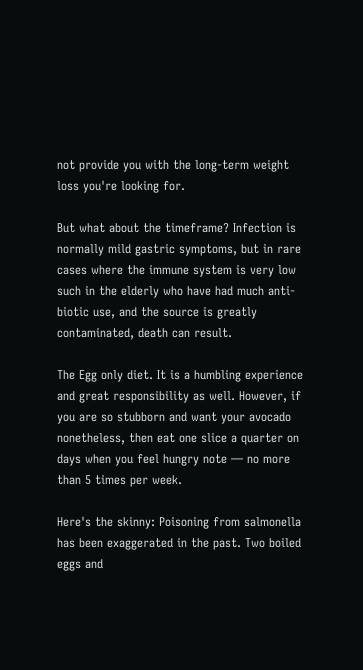not provide you with the long-term weight loss you're looking for.

But what about the timeframe? Infection is normally mild gastric symptoms, but in rare cases where the immune system is very low such in the elderly who have had much anti-biotic use, and the source is greatly contaminated, death can result.

The Egg only diet. It is a humbling experience and great responsibility as well. However, if you are so stubborn and want your avocado nonetheless, then eat one slice a quarter on days when you feel hungry note — no more than 5 times per week.

Here's the skinny: Poisoning from salmonella has been exaggerated in the past. Two boiled eggs and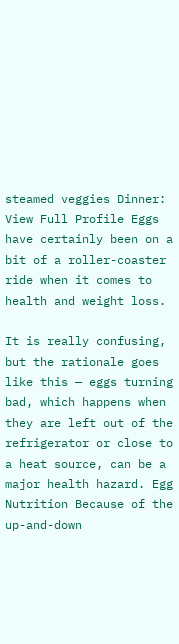steamed veggies Dinner: View Full Profile Eggs have certainly been on a bit of a roller-coaster ride when it comes to health and weight loss.

It is really confusing, but the rationale goes like this — eggs turning bad, which happens when they are left out of the refrigerator or close to a heat source, can be a major health hazard. Egg Nutrition Because of the up-and-down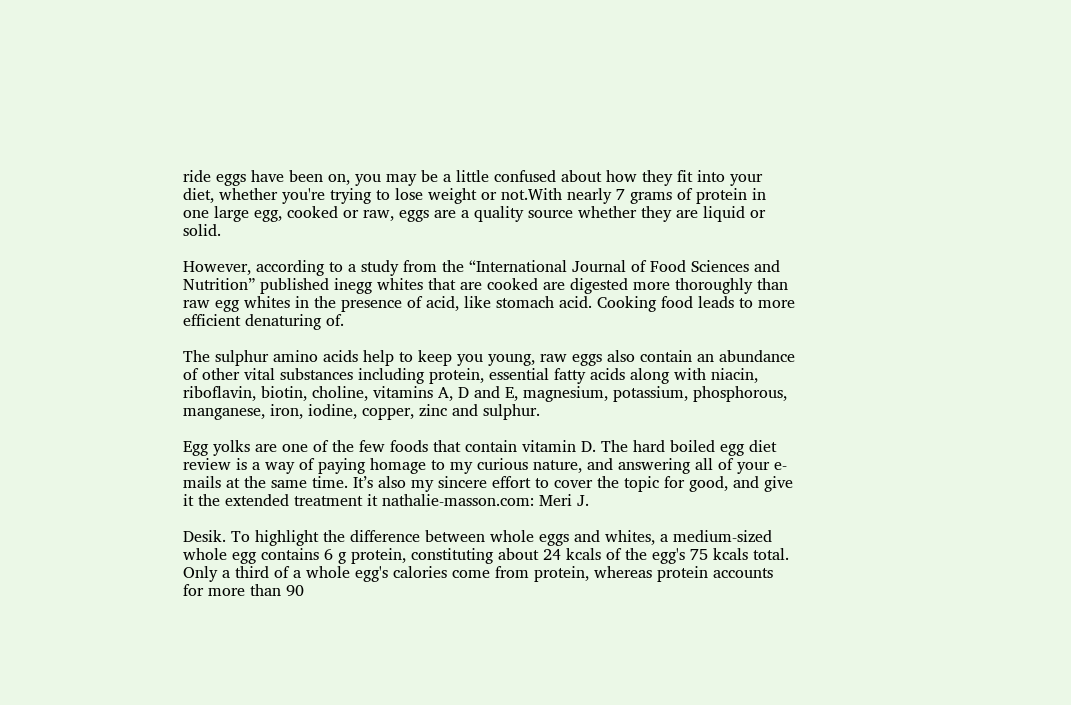ride eggs have been on, you may be a little confused about how they fit into your diet, whether you're trying to lose weight or not.With nearly 7 grams of protein in one large egg, cooked or raw, eggs are a quality source whether they are liquid or solid.

However, according to a study from the “International Journal of Food Sciences and Nutrition” published inegg whites that are cooked are digested more thoroughly than raw egg whites in the presence of acid, like stomach acid. Cooking food leads to more efficient denaturing of.

The sulphur amino acids help to keep you young, raw eggs also contain an abundance of other vital substances including protein, essential fatty acids along with niacin, riboflavin, biotin, choline, vitamins A, D and E, magnesium, potassium, phosphorous, manganese, iron, iodine, copper, zinc and sulphur.

Egg yolks are one of the few foods that contain vitamin D. The hard boiled egg diet review is a way of paying homage to my curious nature, and answering all of your e-mails at the same time. It’s also my sincere effort to cover the topic for good, and give it the extended treatment it nathalie-masson.com: Meri J.

Desik. To highlight the difference between whole eggs and whites, a medium-sized whole egg contains 6 g protein, constituting about 24 kcals of the egg's 75 kcals total. Only a third of a whole egg's calories come from protein, whereas protein accounts for more than 90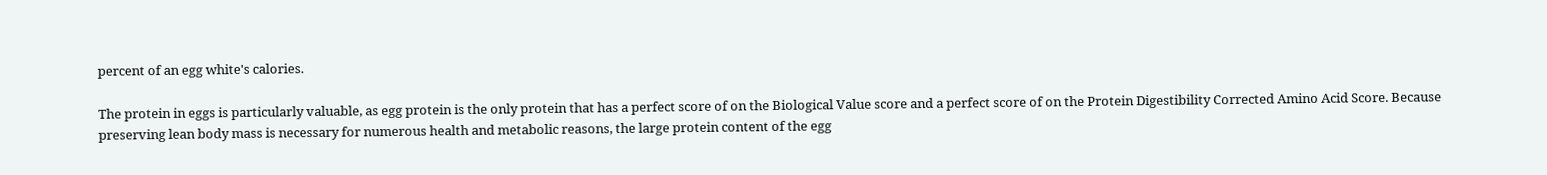percent of an egg white's calories.

The protein in eggs is particularly valuable, as egg protein is the only protein that has a perfect score of on the Biological Value score and a perfect score of on the Protein Digestibility Corrected Amino Acid Score. Because preserving lean body mass is necessary for numerous health and metabolic reasons, the large protein content of the egg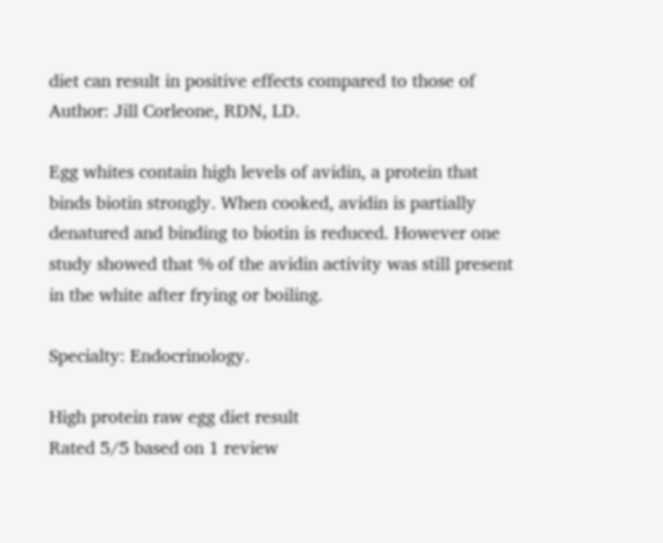diet can result in positive effects compared to those of Author: Jill Corleone, RDN, LD.

Egg whites contain high levels of avidin, a protein that binds biotin strongly. When cooked, avidin is partially denatured and binding to biotin is reduced. However one study showed that % of the avidin activity was still present in the white after frying or boiling.

Specialty: Endocrinology.

High protein raw egg diet result
Rated 5/5 based on 1 review